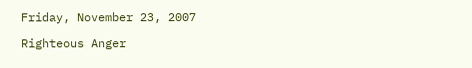Friday, November 23, 2007

Righteous Anger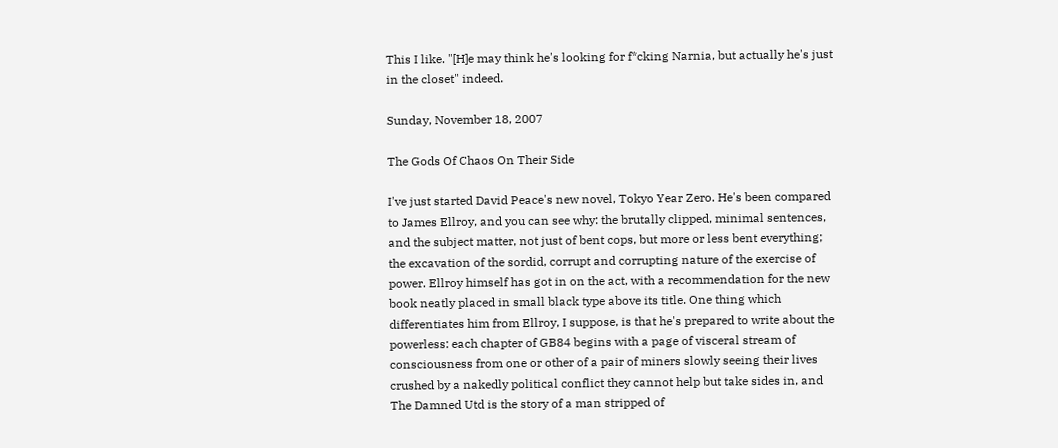This I like. "[H]e may think he's looking for f*cking Narnia, but actually he's just in the closet" indeed.

Sunday, November 18, 2007

The Gods Of Chaos On Their Side

I've just started David Peace's new novel, Tokyo Year Zero. He's been compared to James Ellroy, and you can see why: the brutally clipped, minimal sentences, and the subject matter, not just of bent cops, but more or less bent everything; the excavation of the sordid, corrupt and corrupting nature of the exercise of power. Ellroy himself has got in on the act, with a recommendation for the new book neatly placed in small black type above its title. One thing which differentiates him from Ellroy, I suppose, is that he's prepared to write about the powerless: each chapter of GB84 begins with a page of visceral stream of consciousness from one or other of a pair of miners slowly seeing their lives crushed by a nakedly political conflict they cannot help but take sides in, and The Damned Utd is the story of a man stripped of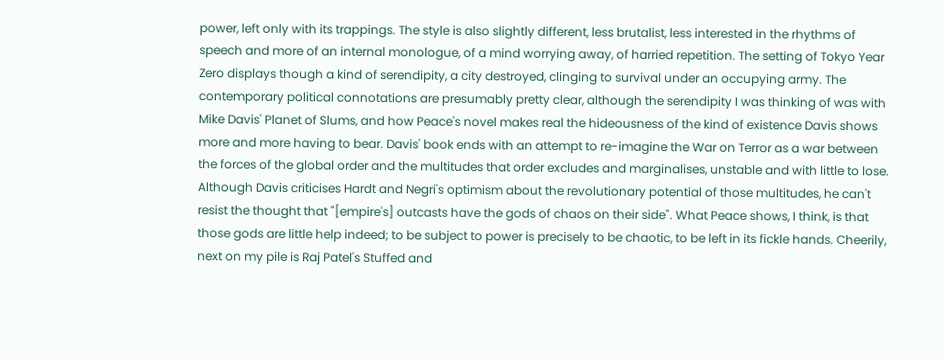power, left only with its trappings. The style is also slightly different, less brutalist, less interested in the rhythms of speech and more of an internal monologue, of a mind worrying away, of harried repetition. The setting of Tokyo Year Zero displays though a kind of serendipity, a city destroyed, clinging to survival under an occupying army. The contemporary political connotations are presumably pretty clear, although the serendipity I was thinking of was with Mike Davis' Planet of Slums, and how Peace's novel makes real the hideousness of the kind of existence Davis shows more and more having to bear. Davis' book ends with an attempt to re-imagine the War on Terror as a war between the forces of the global order and the multitudes that order excludes and marginalises, unstable and with little to lose. Although Davis criticises Hardt and Negri's optimism about the revolutionary potential of those multitudes, he can't resist the thought that "[empire's] outcasts have the gods of chaos on their side". What Peace shows, I think, is that those gods are little help indeed; to be subject to power is precisely to be chaotic, to be left in its fickle hands. Cheerily, next on my pile is Raj Patel's Stuffed and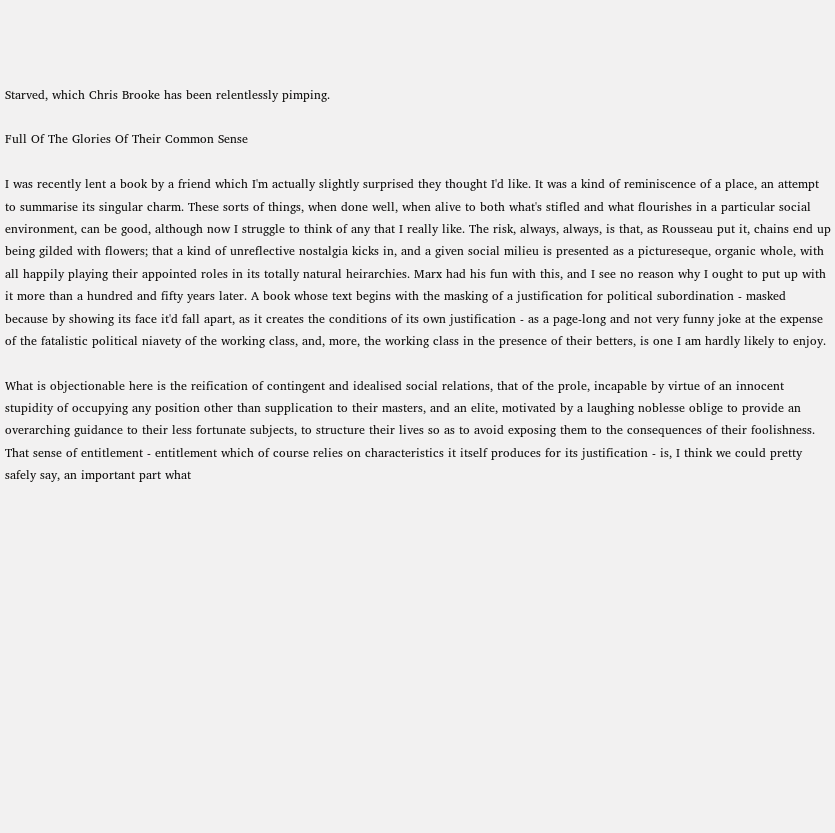Starved, which Chris Brooke has been relentlessly pimping.

Full Of The Glories Of Their Common Sense

I was recently lent a book by a friend which I'm actually slightly surprised they thought I'd like. It was a kind of reminiscence of a place, an attempt to summarise its singular charm. These sorts of things, when done well, when alive to both what's stifled and what flourishes in a particular social environment, can be good, although now I struggle to think of any that I really like. The risk, always, always, is that, as Rousseau put it, chains end up being gilded with flowers; that a kind of unreflective nostalgia kicks in, and a given social milieu is presented as a pictureseque, organic whole, with all happily playing their appointed roles in its totally natural heirarchies. Marx had his fun with this, and I see no reason why I ought to put up with it more than a hundred and fifty years later. A book whose text begins with the masking of a justification for political subordination - masked because by showing its face it'd fall apart, as it creates the conditions of its own justification - as a page-long and not very funny joke at the expense of the fatalistic political niavety of the working class, and, more, the working class in the presence of their betters, is one I am hardly likely to enjoy.

What is objectionable here is the reification of contingent and idealised social relations, that of the prole, incapable by virtue of an innocent stupidity of occupying any position other than supplication to their masters, and an elite, motivated by a laughing noblesse oblige to provide an overarching guidance to their less fortunate subjects, to structure their lives so as to avoid exposing them to the consequences of their foolishness. That sense of entitlement - entitlement which of course relies on characteristics it itself produces for its justification - is, I think we could pretty safely say, an important part what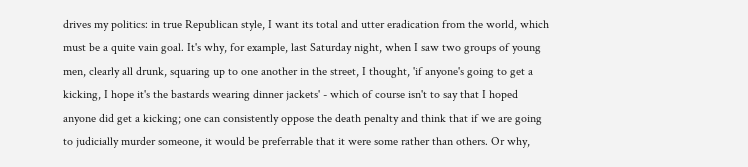drives my politics: in true Republican style, I want its total and utter eradication from the world, which must be a quite vain goal. It's why, for example, last Saturday night, when I saw two groups of young men, clearly all drunk, squaring up to one another in the street, I thought, 'if anyone's going to get a kicking, I hope it's the bastards wearing dinner jackets' - which of course isn't to say that I hoped anyone did get a kicking; one can consistently oppose the death penalty and think that if we are going to judicially murder someone, it would be preferrable that it were some rather than others. Or why,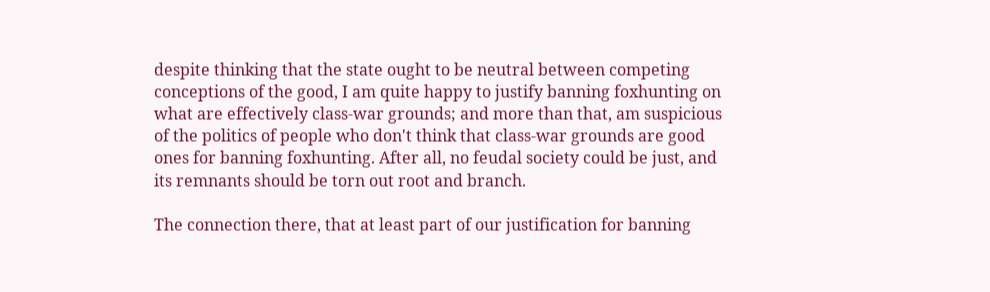despite thinking that the state ought to be neutral between competing conceptions of the good, I am quite happy to justify banning foxhunting on what are effectively class-war grounds; and more than that, am suspicious of the politics of people who don't think that class-war grounds are good ones for banning foxhunting. After all, no feudal society could be just, and its remnants should be torn out root and branch.

The connection there, that at least part of our justification for banning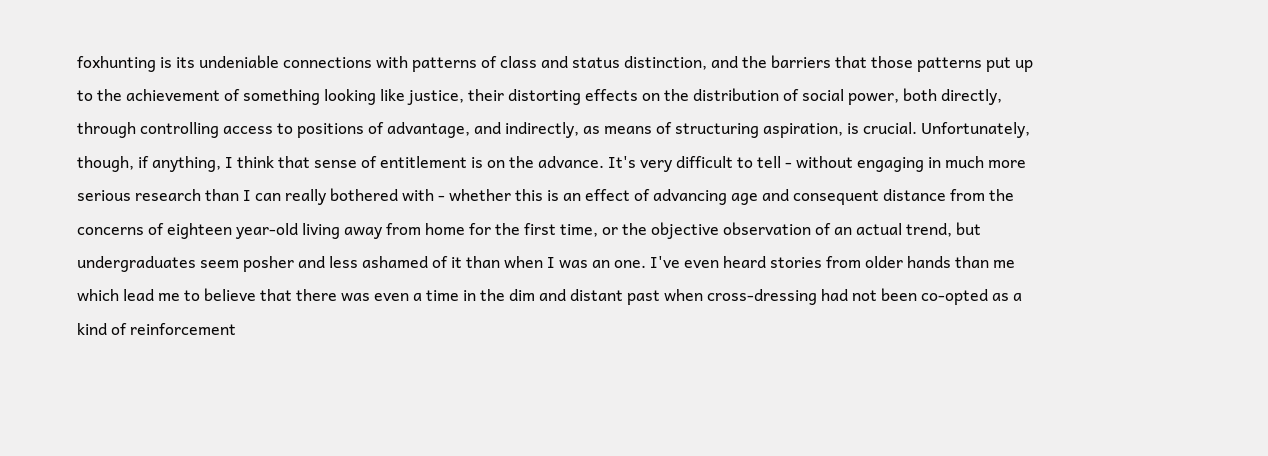foxhunting is its undeniable connections with patterns of class and status distinction, and the barriers that those patterns put up to the achievement of something looking like justice, their distorting effects on the distribution of social power, both directly, through controlling access to positions of advantage, and indirectly, as means of structuring aspiration, is crucial. Unfortunately, though, if anything, I think that sense of entitlement is on the advance. It's very difficult to tell - without engaging in much more serious research than I can really bothered with - whether this is an effect of advancing age and consequent distance from the concerns of eighteen year-old living away from home for the first time, or the objective observation of an actual trend, but undergraduates seem posher and less ashamed of it than when I was an one. I've even heard stories from older hands than me which lead me to believe that there was even a time in the dim and distant past when cross-dressing had not been co-opted as a kind of reinforcement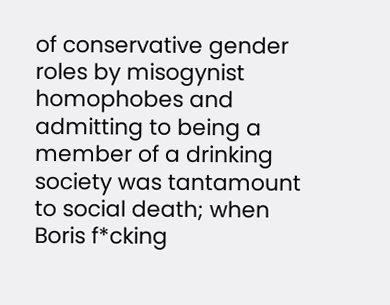of conservative gender roles by misogynist homophobes and admitting to being a member of a drinking society was tantamount to social death; when Boris f*cking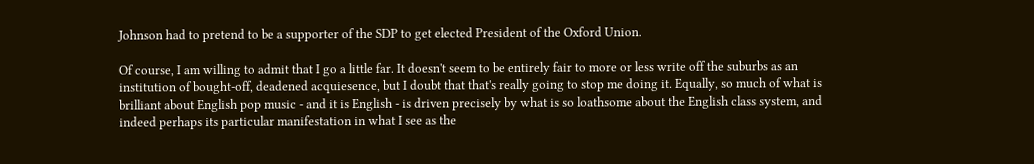Johnson had to pretend to be a supporter of the SDP to get elected President of the Oxford Union.

Of course, I am willing to admit that I go a little far. It doesn't seem to be entirely fair to more or less write off the suburbs as an institution of bought-off, deadened acquiesence, but I doubt that that's really going to stop me doing it. Equally, so much of what is brilliant about English pop music - and it is English - is driven precisely by what is so loathsome about the English class system, and indeed perhaps its particular manifestation in what I see as the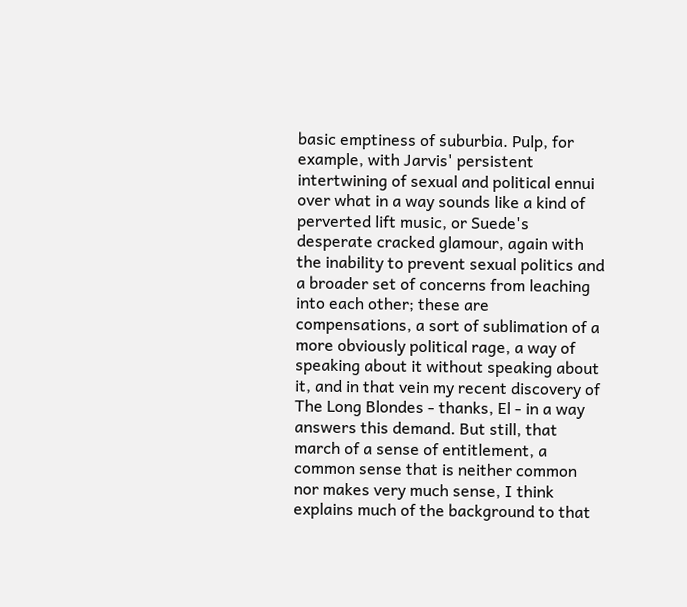basic emptiness of suburbia. Pulp, for example, with Jarvis' persistent intertwining of sexual and political ennui over what in a way sounds like a kind of perverted lift music, or Suede's desperate cracked glamour, again with the inability to prevent sexual politics and a broader set of concerns from leaching into each other; these are compensations, a sort of sublimation of a more obviously political rage, a way of speaking about it without speaking about it, and in that vein my recent discovery of The Long Blondes - thanks, El - in a way answers this demand. But still, that march of a sense of entitlement, a common sense that is neither common nor makes very much sense, I think explains much of the background to that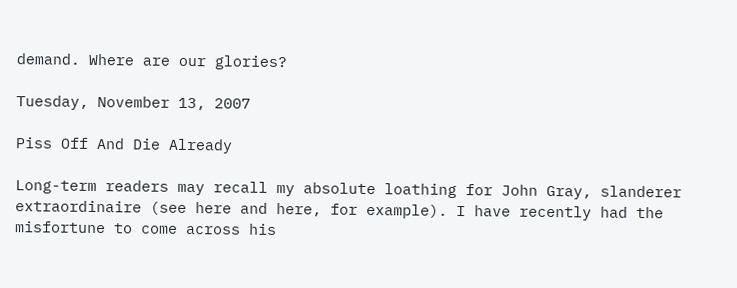demand. Where are our glories?

Tuesday, November 13, 2007

Piss Off And Die Already

Long-term readers may recall my absolute loathing for John Gray, slanderer extraordinaire (see here and here, for example). I have recently had the misfortune to come across his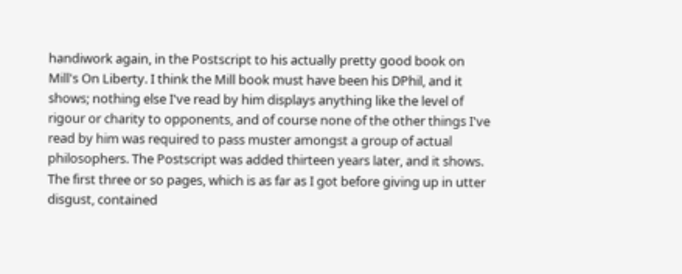handiwork again, in the Postscript to his actually pretty good book on Mill's On Liberty. I think the Mill book must have been his DPhil, and it shows; nothing else I've read by him displays anything like the level of rigour or charity to opponents, and of course none of the other things I've read by him was required to pass muster amongst a group of actual philosophers. The Postscript was added thirteen years later, and it shows. The first three or so pages, which is as far as I got before giving up in utter disgust, contained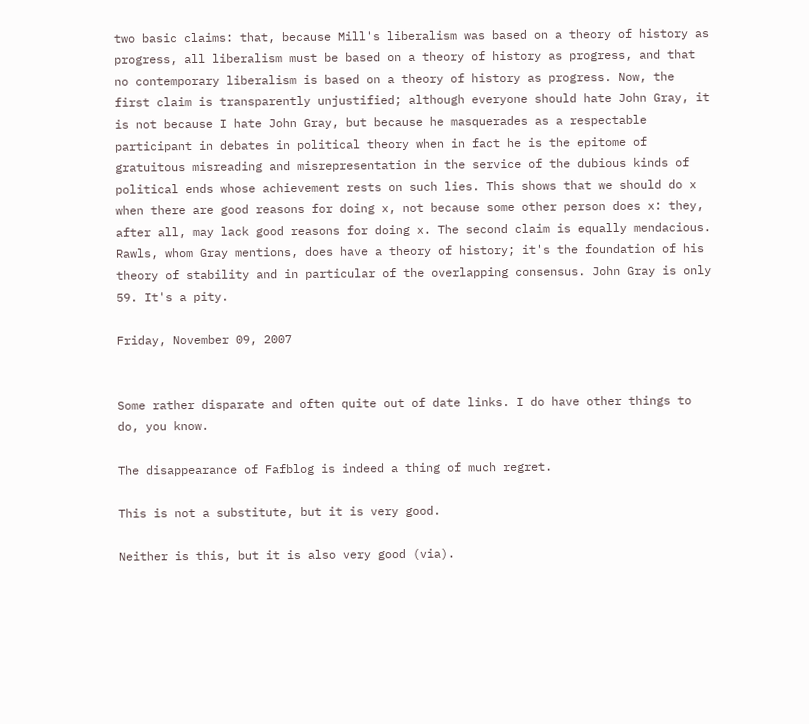two basic claims: that, because Mill's liberalism was based on a theory of history as progress, all liberalism must be based on a theory of history as progress, and that no contemporary liberalism is based on a theory of history as progress. Now, the first claim is transparently unjustified; although everyone should hate John Gray, it is not because I hate John Gray, but because he masquerades as a respectable participant in debates in political theory when in fact he is the epitome of gratuitous misreading and misrepresentation in the service of the dubious kinds of political ends whose achievement rests on such lies. This shows that we should do x when there are good reasons for doing x, not because some other person does x: they, after all, may lack good reasons for doing x. The second claim is equally mendacious. Rawls, whom Gray mentions, does have a theory of history; it's the foundation of his theory of stability and in particular of the overlapping consensus. John Gray is only 59. It's a pity.

Friday, November 09, 2007


Some rather disparate and often quite out of date links. I do have other things to do, you know.

The disappearance of Fafblog is indeed a thing of much regret.

This is not a substitute, but it is very good.

Neither is this, but it is also very good (via).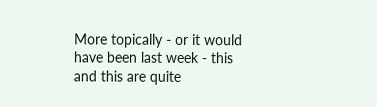More topically - or it would have been last week - this and this are quite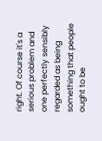right. Of course it's a serious problem and one perfectly sensibly regarded as being something that people ought to be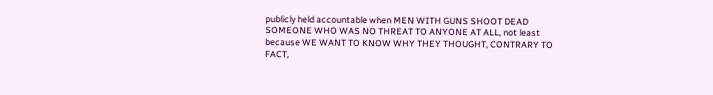publicly held accountable when MEN WITH GUNS SHOOT DEAD SOMEONE WHO WAS NO THREAT TO ANYONE AT ALL, not least because WE WANT TO KNOW WHY THEY THOUGHT, CONTRARY TO FACT,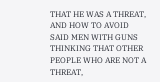THAT HE WAS A THREAT, AND HOW TO AVOID SAID MEN WITH GUNS THINKING THAT OTHER PEOPLE WHO ARE NOT A THREAT,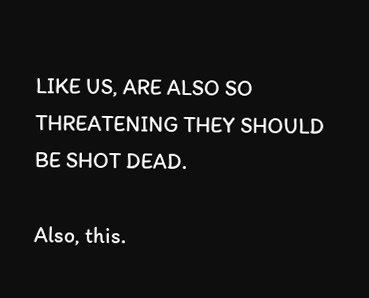LIKE US, ARE ALSO SO THREATENING THEY SHOULD BE SHOT DEAD.

Also, this.